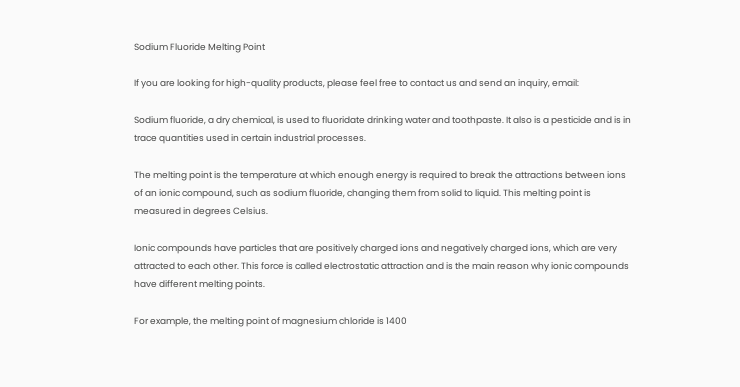Sodium Fluoride Melting Point

If you are looking for high-quality products, please feel free to contact us and send an inquiry, email:

Sodium fluoride, a dry chemical, is used to fluoridate drinking water and toothpaste. It also is a pesticide and is in trace quantities used in certain industrial processes.

The melting point is the temperature at which enough energy is required to break the attractions between ions of an ionic compound, such as sodium fluoride, changing them from solid to liquid. This melting point is measured in degrees Celsius.

Ionic compounds have particles that are positively charged ions and negatively charged ions, which are very attracted to each other. This force is called electrostatic attraction and is the main reason why ionic compounds have different melting points.

For example, the melting point of magnesium chloride is 1400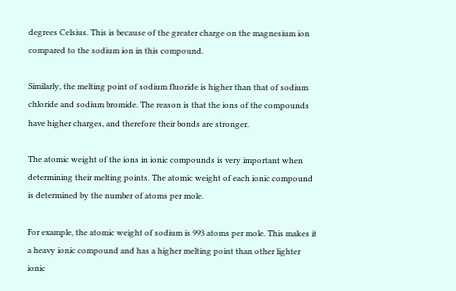degrees Celsius. This is because of the greater charge on the magnesium ion compared to the sodium ion in this compound.

Similarly, the melting point of sodium fluoride is higher than that of sodium chloride and sodium bromide. The reason is that the ions of the compounds have higher charges, and therefore their bonds are stronger.

The atomic weight of the ions in ionic compounds is very important when determining their melting points. The atomic weight of each ionic compound is determined by the number of atoms per mole.

For example, the atomic weight of sodium is 993 atoms per mole. This makes it a heavy ionic compound and has a higher melting point than other lighter ionic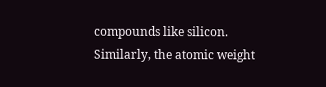compounds like silicon. Similarly, the atomic weight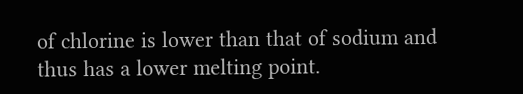of chlorine is lower than that of sodium and thus has a lower melting point.